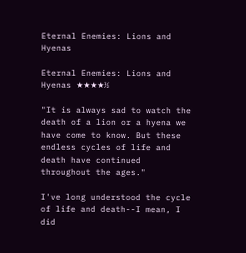Eternal Enemies: Lions and Hyenas

Eternal Enemies: Lions and Hyenas ★★★★½

"It is always sad to watch the death of a lion or a hyena we have come to know. But these endless cycles of life and death have continued throughout the ages."

I've long understood the cycle of life and death--I mean, I did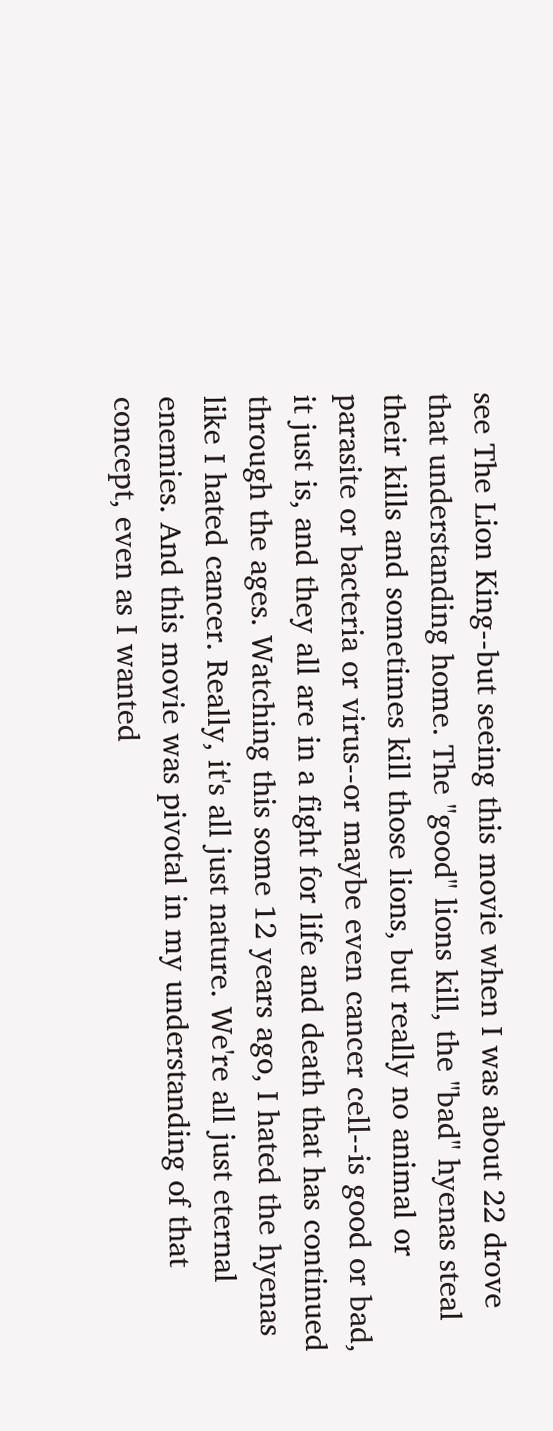see The Lion King--but seeing this movie when I was about 22 drove that understanding home. The "good" lions kill, the "bad" hyenas steal their kills and sometimes kill those lions, but really no animal or parasite or bacteria or virus--or maybe even cancer cell--is good or bad, it just is, and they all are in a fight for life and death that has continued through the ages. Watching this some 12 years ago, I hated the hyenas like I hated cancer. Really, it's all just nature. We're all just eternal enemies. And this movie was pivotal in my understanding of that concept, even as I wanted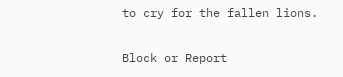to cry for the fallen lions.

Block or Report